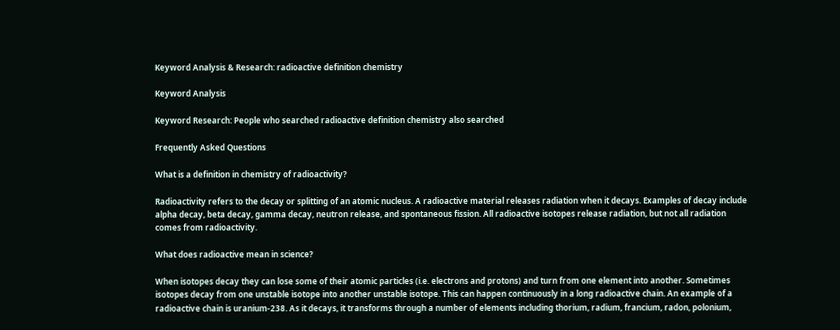Keyword Analysis & Research: radioactive definition chemistry

Keyword Analysis

Keyword Research: People who searched radioactive definition chemistry also searched

Frequently Asked Questions

What is a definition in chemistry of radioactivity?

Radioactivity refers to the decay or splitting of an atomic nucleus. A radioactive material releases radiation when it decays. Examples of decay include alpha decay, beta decay, gamma decay, neutron release, and spontaneous fission. All radioactive isotopes release radiation, but not all radiation comes from radioactivity.

What does radioactive mean in science?

When isotopes decay they can lose some of their atomic particles (i.e. electrons and protons) and turn from one element into another. Sometimes isotopes decay from one unstable isotope into another unstable isotope. This can happen continuously in a long radioactive chain. An example of a radioactive chain is uranium-238. As it decays, it transforms through a number of elements including thorium, radium, francium, radon, polonium,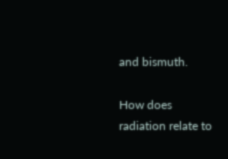and bismuth.

How does radiation relate to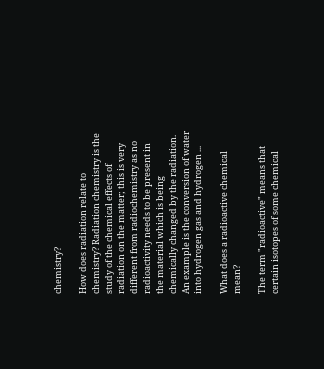chemistry?

How does radiation relate to chemistry? Radiation chemistry is the study of the chemical effects of radiation on the matter; this is very different from radiochemistry as no radioactivity needs to be present in the material which is being chemically changed by the radiation. An example is the conversion of water into hydrogen gas and hydrogen ...

What does a radioactive chemical mean?

The term "radioactive" means that certain isotopes of some chemical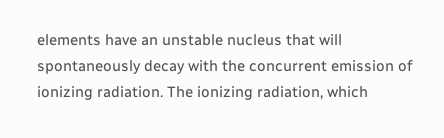elements have an unstable nucleus that will spontaneously decay with the concurrent emission of ionizing radiation. The ionizing radiation, which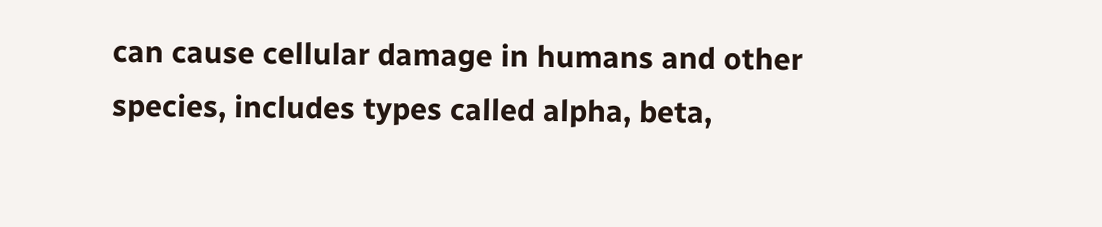can cause cellular damage in humans and other species, includes types called alpha, beta,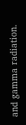and gamma radiation.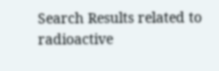Search Results related to radioactive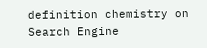definition chemistry on Search Engine